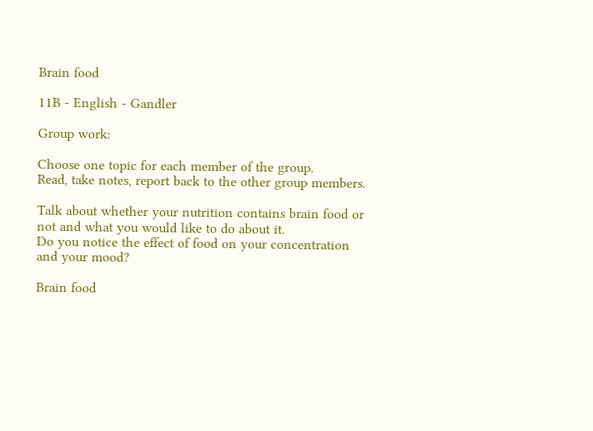Brain food

11B - English - Gandler

Group work:

Choose one topic for each member of the group.
Read, take notes, report back to the other group members.

Talk about whether your nutrition contains brain food or not and what you would like to do about it.
Do you notice the effect of food on your concentration and your mood?

Brain food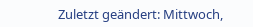Zuletzt geändert: Mittwoch,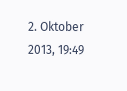2. Oktober 2013, 19:49